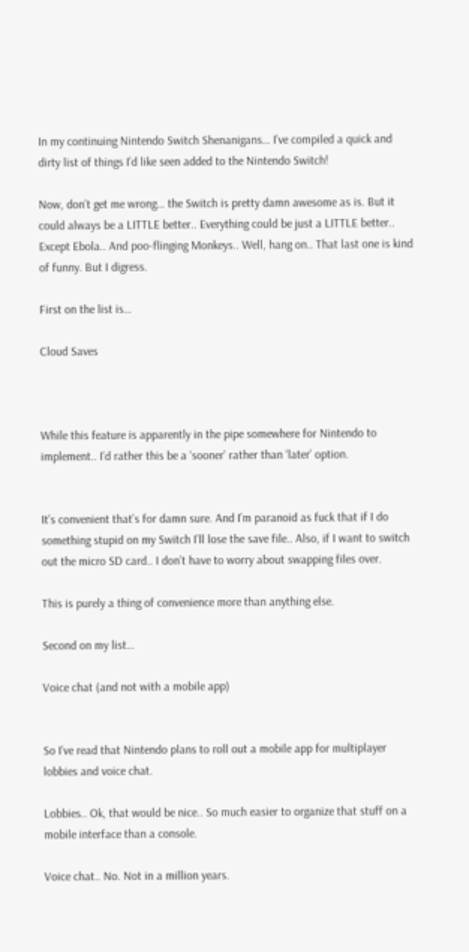In my continuing Nintendo Switch Shenanigans… I’ve compiled a quick and dirty list of things I’d like seen added to the Nintendo Switch!

Now, don’t get me wrong… the Switch is pretty damn awesome as is. But it could always be a LITTLE better.. Everything could be just a LITTLE better.. Except Ebola.. And poo-flinging Monkeys.. Well, hang on.. That last one is kind of funny. But I digress.

First on the list is…

Cloud Saves



While this feature is apparently in the pipe somewhere for Nintendo to implement.. I’d rather this be a ‘sooner’ rather than ‘later’ option.


It’s convenient that’s for damn sure. And I’m paranoid as fuck that if I do something stupid on my Switch I’ll lose the save file.. Also, if I want to switch out the micro SD card.. I don’t have to worry about swapping files over.

This is purely a thing of convenience more than anything else.

Second on my list…

Voice chat (and not with a mobile app)


So I’ve read that Nintendo plans to roll out a mobile app for multiplayer lobbies and voice chat.

Lobbies.. Ok, that would be nice.. So much easier to organize that stuff on a mobile interface than a console.

Voice chat.. No. Not in a million years.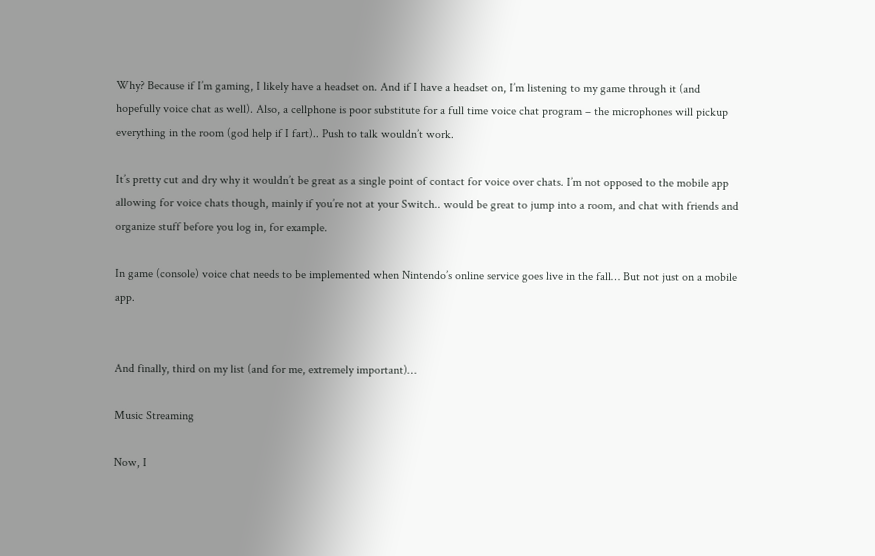Why? Because if I’m gaming, I likely have a headset on. And if I have a headset on, I’m listening to my game through it (and hopefully voice chat as well). Also, a cellphone is poor substitute for a full time voice chat program – the microphones will pickup everything in the room (god help if I fart).. Push to talk wouldn’t work.

It’s pretty cut and dry why it wouldn’t be great as a single point of contact for voice over chats. I’m not opposed to the mobile app allowing for voice chats though, mainly if you’re not at your Switch.. would be great to jump into a room, and chat with friends and organize stuff before you log in, for example.

In game (console) voice chat needs to be implemented when Nintendo’s online service goes live in the fall… But not just on a mobile app.


And finally, third on my list (and for me, extremely important)…

Music Streaming

Now, I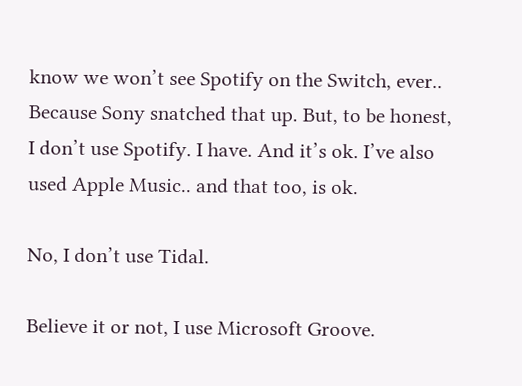know we won’t see Spotify on the Switch, ever.. Because Sony snatched that up. But, to be honest, I don’t use Spotify. I have. And it’s ok. I’ve also used Apple Music.. and that too, is ok.

No, I don’t use Tidal.

Believe it or not, I use Microsoft Groove.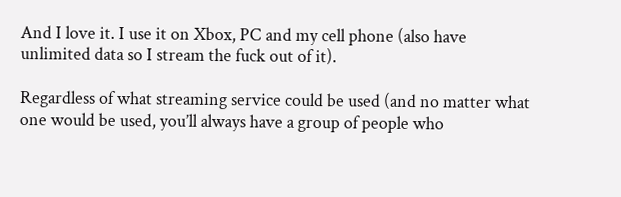And I love it. I use it on Xbox, PC and my cell phone (also have unlimited data so I stream the fuck out of it).

Regardless of what streaming service could be used (and no matter what one would be used, you’ll always have a group of people who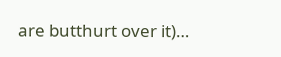are butthurt over it)…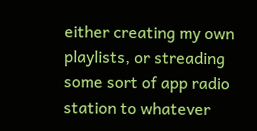either creating my own playlists, or streading some sort of app radio station to whatever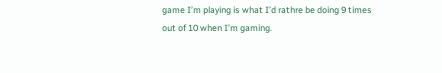game I’m playing is what I’d rathre be doing 9 times out of 10 when I’m gaming.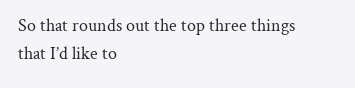So that rounds out the top three things that I’d like to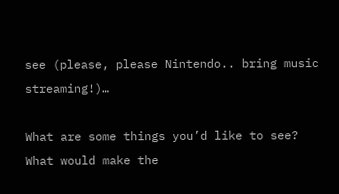see (please, please Nintendo.. bring music streaming!)…

What are some things you’d like to see? What would make the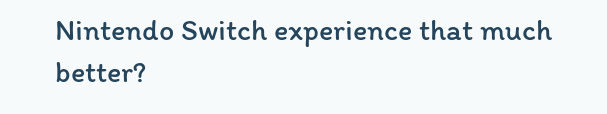Nintendo Switch experience that much better?